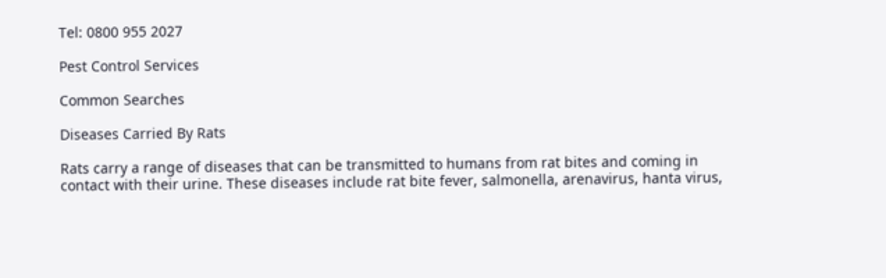Tel: 0800 955 2027

Pest Control Services

Common Searches

Diseases Carried By Rats

Rats carry a range of diseases that can be transmitted to humans from rat bites and coming in contact with their urine. These diseases include rat bite fever, salmonella, arenavirus, hanta virus,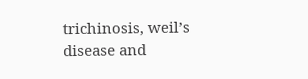trichinosis, weil’s disease and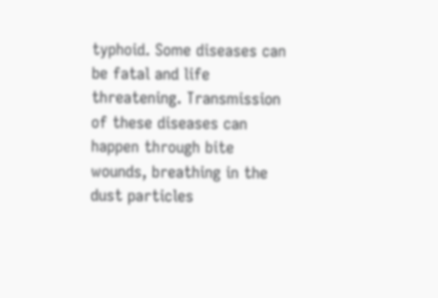typhoid. Some diseases can be fatal and life threatening. Transmission of these diseases can happen through bite wounds, breathing in the dust particles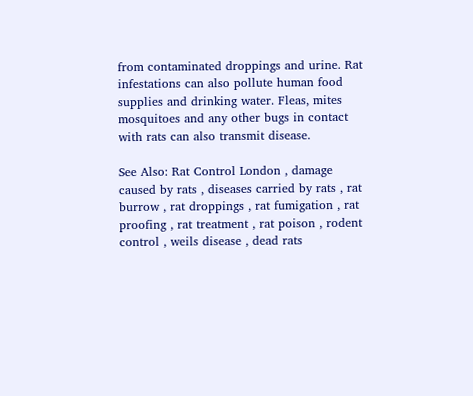from contaminated droppings and urine. Rat infestations can also pollute human food supplies and drinking water. Fleas, mites mosquitoes and any other bugs in contact with rats can also transmit disease.

See Also: Rat Control London , damage caused by rats , diseases carried by rats , rat burrow , rat droppings , rat fumigation , rat proofing , rat treatment , rat poison , rodent control , weils disease , dead rats